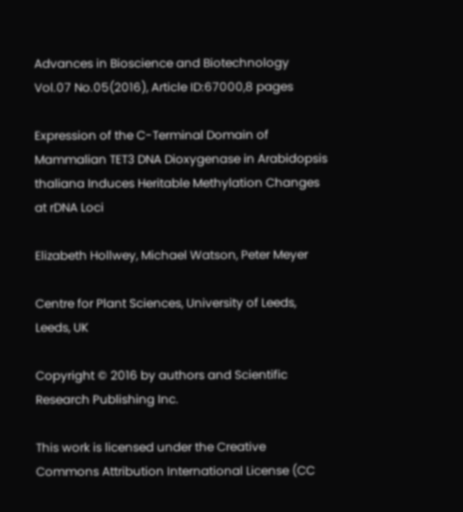Advances in Bioscience and Biotechnology
Vol.07 No.05(2016), Article ID:67000,8 pages

Expression of the C-Terminal Domain of Mammalian TET3 DNA Dioxygenase in Arabidopsis thaliana Induces Heritable Methylation Changes at rDNA Loci

Elizabeth Hollwey, Michael Watson, Peter Meyer

Centre for Plant Sciences, University of Leeds, Leeds, UK

Copyright © 2016 by authors and Scientific Research Publishing Inc.

This work is licensed under the Creative Commons Attribution International License (CC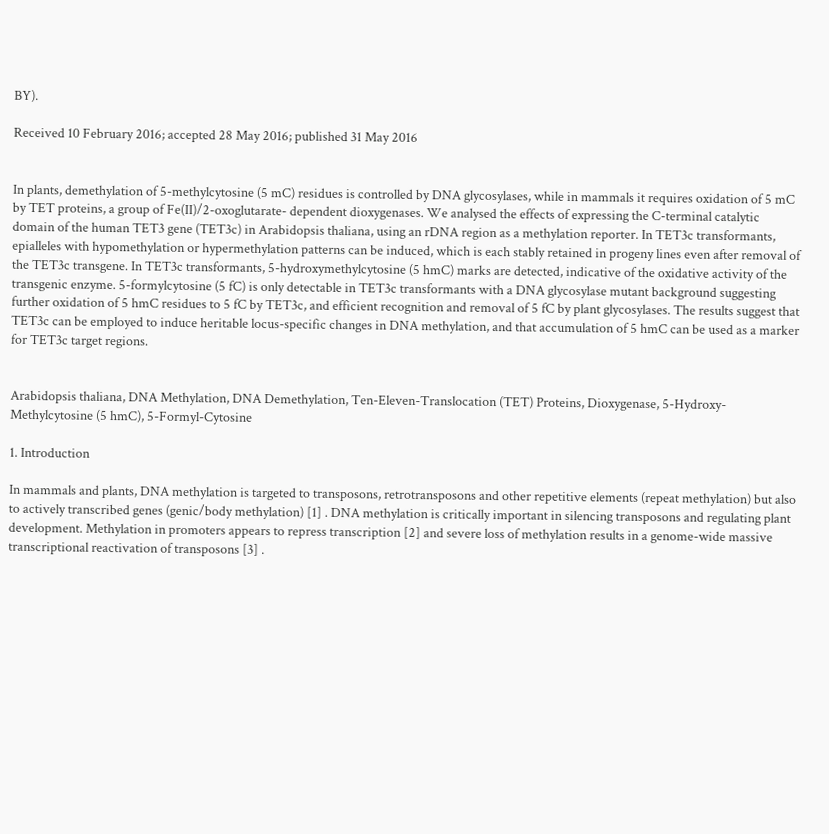BY).

Received 10 February 2016; accepted 28 May 2016; published 31 May 2016


In plants, demethylation of 5-methylcytosine (5 mC) residues is controlled by DNA glycosylases, while in mammals it requires oxidation of 5 mC by TET proteins, a group of Fe(II)/2-oxoglutarate- dependent dioxygenases. We analysed the effects of expressing the C-terminal catalytic domain of the human TET3 gene (TET3c) in Arabidopsis thaliana, using an rDNA region as a methylation reporter. In TET3c transformants, epialleles with hypomethylation or hypermethylation patterns can be induced, which is each stably retained in progeny lines even after removal of the TET3c transgene. In TET3c transformants, 5-hydroxymethylcytosine (5 hmC) marks are detected, indicative of the oxidative activity of the transgenic enzyme. 5-formylcytosine (5 fC) is only detectable in TET3c transformants with a DNA glycosylase mutant background suggesting further oxidation of 5 hmC residues to 5 fC by TET3c, and efficient recognition and removal of 5 fC by plant glycosylases. The results suggest that TET3c can be employed to induce heritable locus-specific changes in DNA methylation, and that accumulation of 5 hmC can be used as a marker for TET3c target regions.


Arabidopsis thaliana, DNA Methylation, DNA Demethylation, Ten-Eleven-Translocation (TET) Proteins, Dioxygenase, 5-Hydroxy-Methylcytosine (5 hmC), 5-Formyl-Cytosine

1. Introduction

In mammals and plants, DNA methylation is targeted to transposons, retrotransposons and other repetitive elements (repeat methylation) but also to actively transcribed genes (genic/body methylation) [1] . DNA methylation is critically important in silencing transposons and regulating plant development. Methylation in promoters appears to repress transcription [2] and severe loss of methylation results in a genome-wide massive transcriptional reactivation of transposons [3] .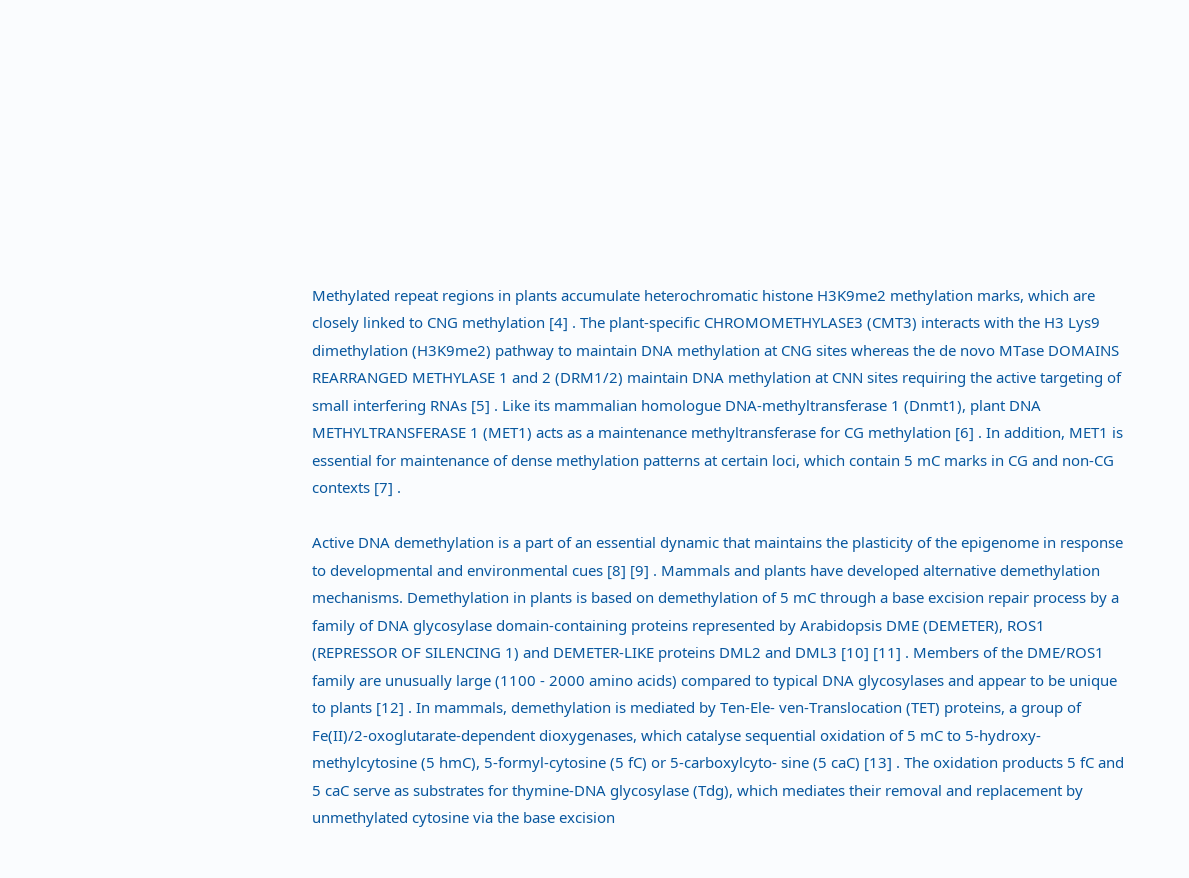Methylated repeat regions in plants accumulate heterochromatic histone H3K9me2 methylation marks, which are closely linked to CNG methylation [4] . The plant-specific CHROMOMETHYLASE3 (CMT3) interacts with the H3 Lys9 dimethylation (H3K9me2) pathway to maintain DNA methylation at CNG sites whereas the de novo MTase DOMAINS REARRANGED METHYLASE 1 and 2 (DRM1/2) maintain DNA methylation at CNN sites requiring the active targeting of small interfering RNAs [5] . Like its mammalian homologue DNA-methyltransferase 1 (Dnmt1), plant DNA METHYLTRANSFERASE 1 (MET1) acts as a maintenance methyltransferase for CG methylation [6] . In addition, MET1 is essential for maintenance of dense methylation patterns at certain loci, which contain 5 mC marks in CG and non-CG contexts [7] .

Active DNA demethylation is a part of an essential dynamic that maintains the plasticity of the epigenome in response to developmental and environmental cues [8] [9] . Mammals and plants have developed alternative demethylation mechanisms. Demethylation in plants is based on demethylation of 5 mC through a base excision repair process by a family of DNA glycosylase domain-containing proteins represented by Arabidopsis DME (DEMETER), ROS1 (REPRESSOR OF SILENCING 1) and DEMETER-LIKE proteins DML2 and DML3 [10] [11] . Members of the DME/ROS1 family are unusually large (1100 - 2000 amino acids) compared to typical DNA glycosylases and appear to be unique to plants [12] . In mammals, demethylation is mediated by Ten-Ele- ven-Translocation (TET) proteins, a group of Fe(II)/2-oxoglutarate-dependent dioxygenases, which catalyse sequential oxidation of 5 mC to 5-hydroxy-methylcytosine (5 hmC), 5-formyl-cytosine (5 fC) or 5-carboxylcyto- sine (5 caC) [13] . The oxidation products 5 fC and 5 caC serve as substrates for thymine-DNA glycosylase (Tdg), which mediates their removal and replacement by unmethylated cytosine via the base excision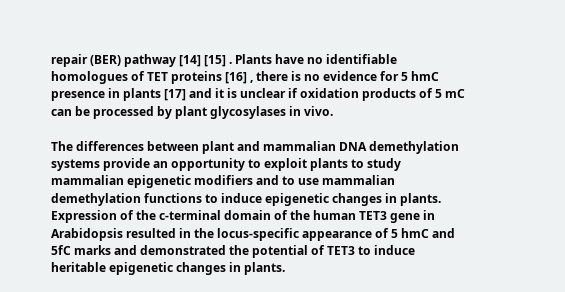repair (BER) pathway [14] [15] . Plants have no identifiable homologues of TET proteins [16] , there is no evidence for 5 hmC presence in plants [17] and it is unclear if oxidation products of 5 mC can be processed by plant glycosylases in vivo.

The differences between plant and mammalian DNA demethylation systems provide an opportunity to exploit plants to study mammalian epigenetic modifiers and to use mammalian demethylation functions to induce epigenetic changes in plants. Expression of the c-terminal domain of the human TET3 gene in Arabidopsis resulted in the locus-specific appearance of 5 hmC and 5fC marks and demonstrated the potential of TET3 to induce heritable epigenetic changes in plants.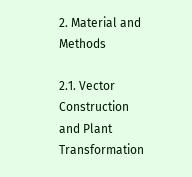2. Material and Methods

2.1. Vector Construction and Plant Transformation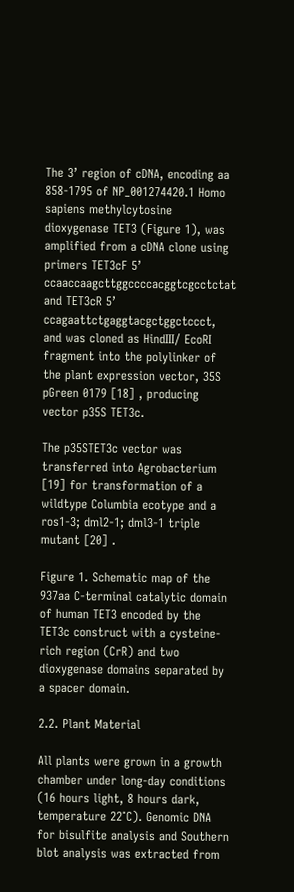The 3’ region of cDNA, encoding aa 858-1795 of NP_001274420.1 Homo sapiens methylcytosine dioxygenase TET3 (Figure 1), was amplified from a cDNA clone using primers TET3cF 5’ ccaaccaagcttggccccacggtcgcctctat and TET3cR 5’ ccagaattctgaggtacgctggctccct, and was cloned as HindIII/ EcoRI fragment into the polylinker of the plant expression vector, 35S pGreen 0179 [18] , producing vector p35S TET3c.

The p35STET3c vector was transferred into Agrobacterium [19] for transformation of a wildtype Columbia ecotype and a ros1-3; dml2-1; dml3-1 triple mutant [20] .

Figure 1. Schematic map of the 937aa C-terminal catalytic domain of human TET3 encoded by the TET3c construct with a cysteine-rich region (CrR) and two dioxygenase domains separated by a spacer domain.

2.2. Plant Material

All plants were grown in a growth chamber under long-day conditions (16 hours light, 8 hours dark, temperature 22˚C). Genomic DNA for bisulfite analysis and Southern blot analysis was extracted from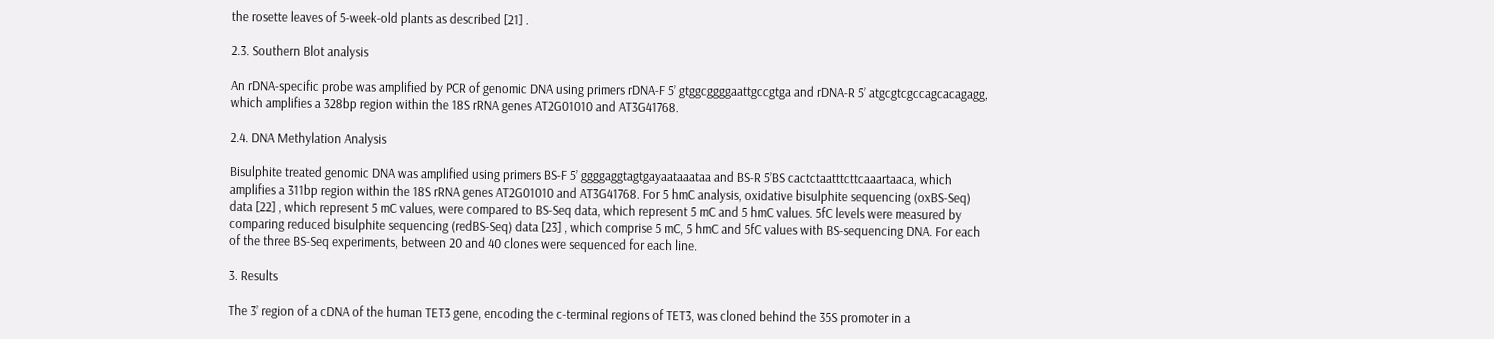the rosette leaves of 5-week-old plants as described [21] .

2.3. Southern Blot analysis

An rDNA-specific probe was amplified by PCR of genomic DNA using primers rDNA-F 5’ gtggcggggaattgccgtga and rDNA-R 5’ atgcgtcgccagcacagagg, which amplifies a 328bp region within the 18S rRNA genes AT2G01010 and AT3G41768.

2.4. DNA Methylation Analysis

Bisulphite treated genomic DNA was amplified using primers BS-F 5’ ggggaggtagtgayaataaataa and BS-R 5’BS cactctaatttcttcaaartaaca, which amplifies a 311bp region within the 18S rRNA genes AT2G01010 and AT3G41768. For 5 hmC analysis, oxidative bisulphite sequencing (oxBS-Seq) data [22] , which represent 5 mC values, were compared to BS-Seq data, which represent 5 mC and 5 hmC values. 5fC levels were measured by comparing reduced bisulphite sequencing (redBS-Seq) data [23] , which comprise 5 mC, 5 hmC and 5fC values with BS-sequencing DNA. For each of the three BS-Seq experiments, between 20 and 40 clones were sequenced for each line.

3. Results

The 3’ region of a cDNA of the human TET3 gene, encoding the c-terminal regions of TET3, was cloned behind the 35S promoter in a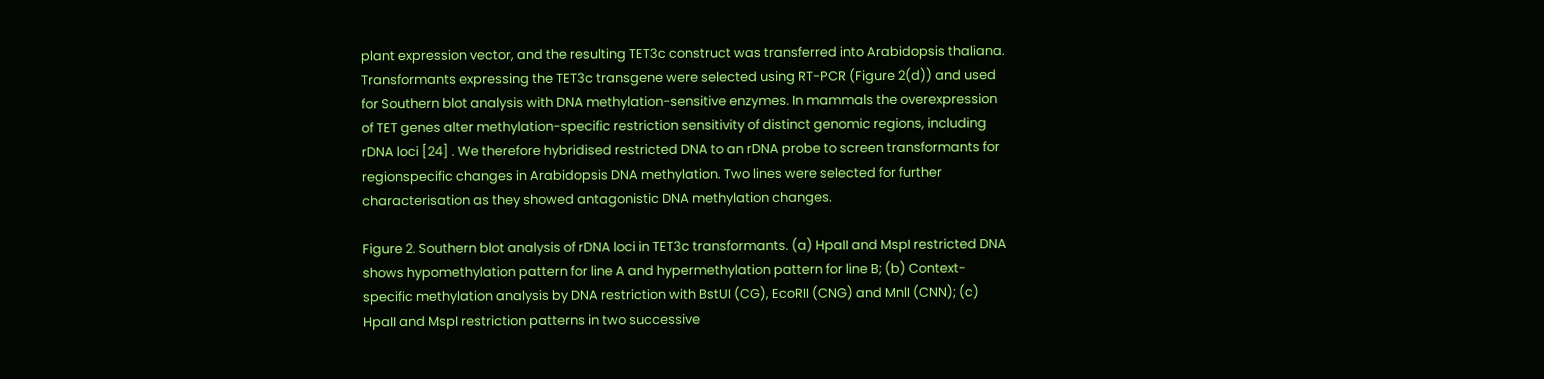plant expression vector, and the resulting TET3c construct was transferred into Arabidopsis thaliana. Transformants expressing the TET3c transgene were selected using RT-PCR (Figure 2(d)) and used for Southern blot analysis with DNA methylation-sensitive enzymes. In mammals the overexpression of TET genes alter methylation-specific restriction sensitivity of distinct genomic regions, including rDNA loci [24] . We therefore hybridised restricted DNA to an rDNA probe to screen transformants for regionspecific changes in Arabidopsis DNA methylation. Two lines were selected for further characterisation as they showed antagonistic DNA methylation changes.

Figure 2. Southern blot analysis of rDNA loci in TET3c transformants. (a) HpaII and MspI restricted DNA shows hypomethylation pattern for line A and hypermethylation pattern for line B; (b) Context-specific methylation analysis by DNA restriction with BstUI (CG), EcoRII (CNG) and MnlI (CNN); (c) HpaII and MspI restriction patterns in two successive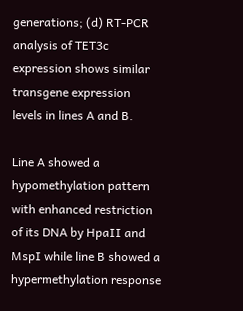generations; (d) RT-PCR analysis of TET3c expression shows similar transgene expression levels in lines A and B.

Line A showed a hypomethylation pattern with enhanced restriction of its DNA by HpaII and MspI while line B showed a hypermethylation response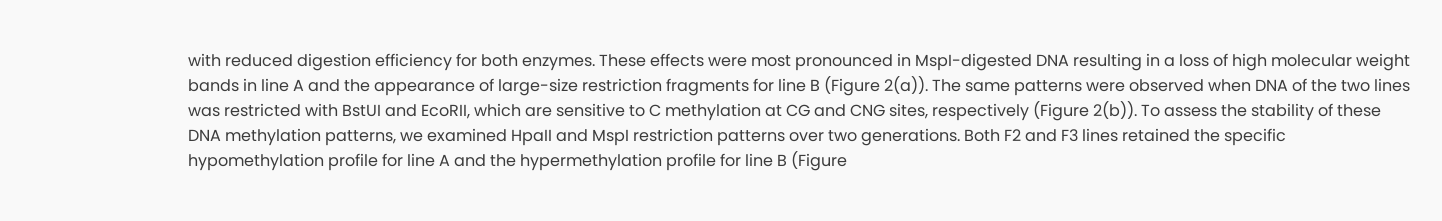with reduced digestion efficiency for both enzymes. These effects were most pronounced in MspI-digested DNA resulting in a loss of high molecular weight bands in line A and the appearance of large-size restriction fragments for line B (Figure 2(a)). The same patterns were observed when DNA of the two lines was restricted with BstUI and EcoRII, which are sensitive to C methylation at CG and CNG sites, respectively (Figure 2(b)). To assess the stability of these DNA methylation patterns, we examined HpaII and MspI restriction patterns over two generations. Both F2 and F3 lines retained the specific hypomethylation profile for line A and the hypermethylation profile for line B (Figure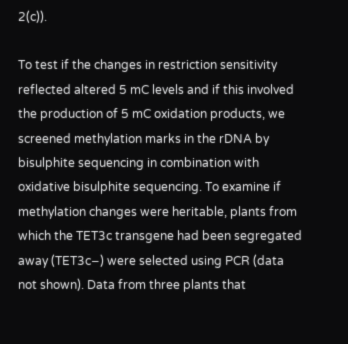2(c)).

To test if the changes in restriction sensitivity reflected altered 5 mC levels and if this involved the production of 5 mC oxidation products, we screened methylation marks in the rDNA by bisulphite sequencing in combination with oxidative bisulphite sequencing. To examine if methylation changes were heritable, plants from which the TET3c transgene had been segregated away (TET3c−) were selected using PCR (data not shown). Data from three plants that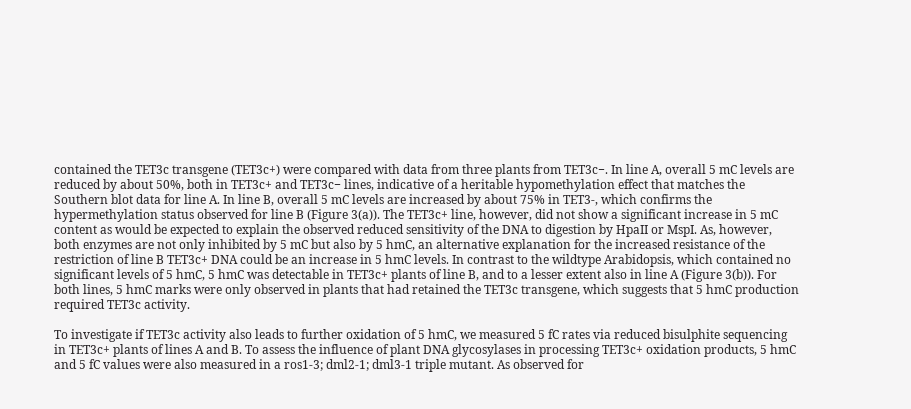contained the TET3c transgene (TET3c+) were compared with data from three plants from TET3c−. In line A, overall 5 mC levels are reduced by about 50%, both in TET3c+ and TET3c− lines, indicative of a heritable hypomethylation effect that matches the Southern blot data for line A. In line B, overall 5 mC levels are increased by about 75% in TET3-, which confirms the hypermethylation status observed for line B (Figure 3(a)). The TET3c+ line, however, did not show a significant increase in 5 mC content as would be expected to explain the observed reduced sensitivity of the DNA to digestion by HpaII or MspI. As, however, both enzymes are not only inhibited by 5 mC but also by 5 hmC, an alternative explanation for the increased resistance of the restriction of line B TET3c+ DNA could be an increase in 5 hmC levels. In contrast to the wildtype Arabidopsis, which contained no significant levels of 5 hmC, 5 hmC was detectable in TET3c+ plants of line B, and to a lesser extent also in line A (Figure 3(b)). For both lines, 5 hmC marks were only observed in plants that had retained the TET3c transgene, which suggests that 5 hmC production required TET3c activity.

To investigate if TET3c activity also leads to further oxidation of 5 hmC, we measured 5 fC rates via reduced bisulphite sequencing in TET3c+ plants of lines A and B. To assess the influence of plant DNA glycosylases in processing TET3c+ oxidation products, 5 hmC and 5 fC values were also measured in a ros1-3; dml2-1; dml3-1 triple mutant. As observed for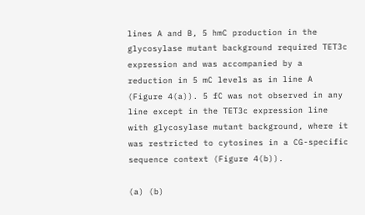lines A and B, 5 hmC production in the glycosylase mutant background required TET3c expression and was accompanied by a reduction in 5 mC levels as in line A (Figure 4(a)). 5 fC was not observed in any line except in the TET3c expression line with glycosylase mutant background, where it was restricted to cytosines in a CG-specific sequence context (Figure 4(b)).

(a) (b)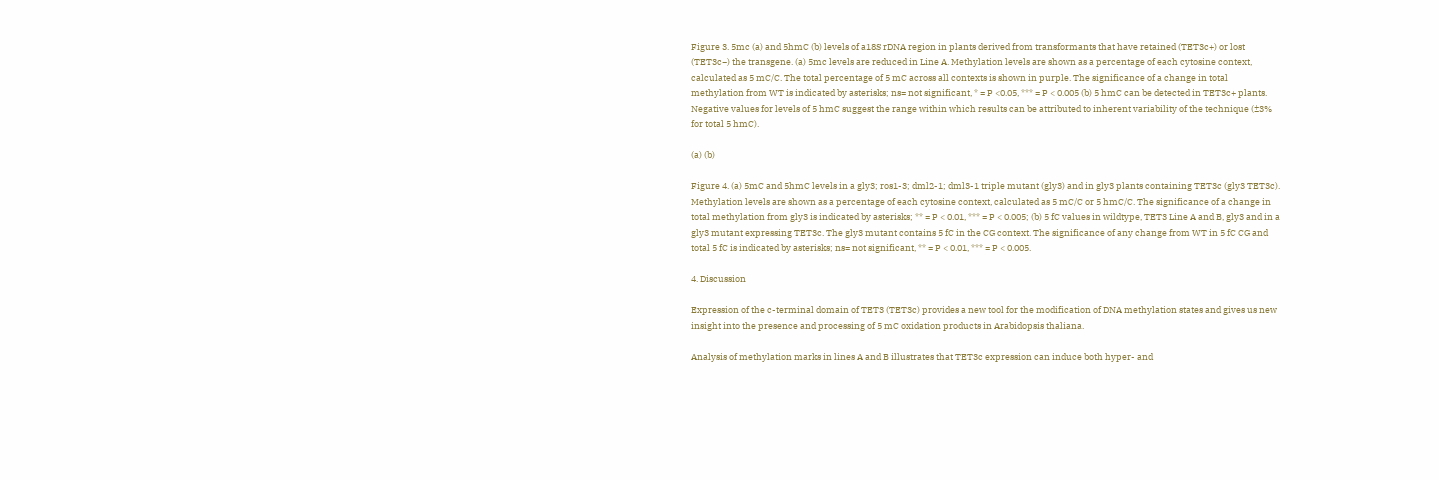Figure 3. 5mc (a) and 5hmC (b) levels of a18S rDNA region in plants derived from transformants that have retained (TET3c+) or lost (TET3c−) the transgene. (a) 5mc levels are reduced in Line A. Methylation levels are shown as a percentage of each cytosine context, calculated as 5 mC/C. The total percentage of 5 mC across all contexts is shown in purple. The significance of a change in total methylation from WT is indicated by asterisks; ns= not significant, * = P <0.05, *** = P < 0.005 (b) 5 hmC can be detected in TET3c+ plants. Negative values for levels of 5 hmC suggest the range within which results can be attributed to inherent variability of the technique (±3% for total 5 hmC).

(a) (b)

Figure 4. (a) 5mC and 5hmC levels in a gly3; ros1-3; dml2-1; dml3-1 triple mutant (gly3) and in gly3 plants containing TET3c (gly3 TET3c). Methylation levels are shown as a percentage of each cytosine context, calculated as 5 mC/C or 5 hmC/C. The significance of a change in total methylation from gly3 is indicated by asterisks; ** = P < 0.01, *** = P < 0.005; (b) 5 fC values in wildtype, TET3 Line A and B, gly3 and in a gly3 mutant expressing TET3c. The gly3 mutant contains 5 fC in the CG context. The significance of any change from WT in 5 fC CG and total 5 fC is indicated by asterisks; ns= not significant, ** = P < 0.01, *** = P < 0.005.

4. Discussion

Expression of the c-terminal domain of TET3 (TET3c) provides a new tool for the modification of DNA methylation states and gives us new insight into the presence and processing of 5 mC oxidation products in Arabidopsis thaliana.

Analysis of methylation marks in lines A and B illustrates that TET3c expression can induce both hyper- and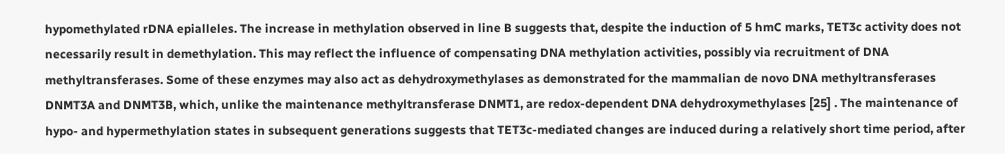hypomethylated rDNA epialleles. The increase in methylation observed in line B suggests that, despite the induction of 5 hmC marks, TET3c activity does not necessarily result in demethylation. This may reflect the influence of compensating DNA methylation activities, possibly via recruitment of DNA methyltransferases. Some of these enzymes may also act as dehydroxymethylases as demonstrated for the mammalian de novo DNA methyltransferases DNMT3A and DNMT3B, which, unlike the maintenance methyltransferase DNMT1, are redox-dependent DNA dehydroxymethylases [25] . The maintenance of hypo- and hypermethylation states in subsequent generations suggests that TET3c-mediated changes are induced during a relatively short time period, after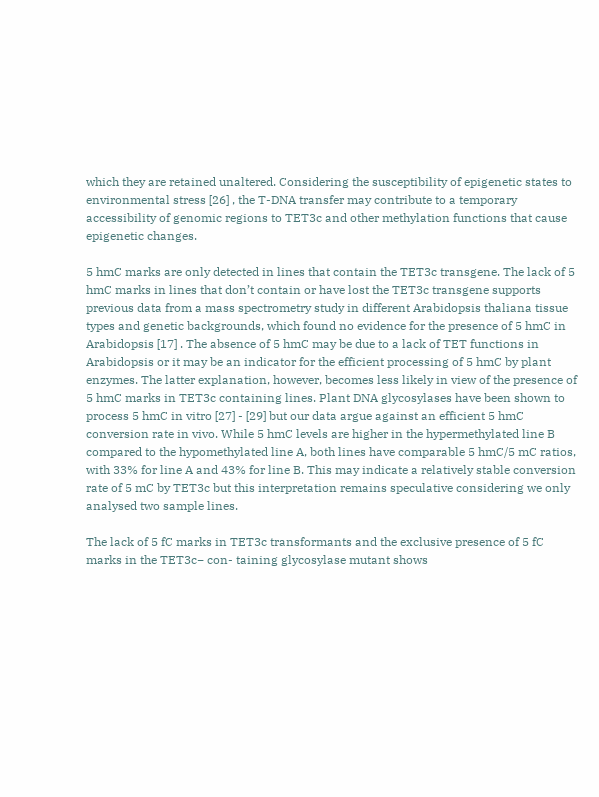which they are retained unaltered. Considering the susceptibility of epigenetic states to environmental stress [26] , the T-DNA transfer may contribute to a temporary accessibility of genomic regions to TET3c and other methylation functions that cause epigenetic changes.

5 hmC marks are only detected in lines that contain the TET3c transgene. The lack of 5 hmC marks in lines that don’t contain or have lost the TET3c transgene supports previous data from a mass spectrometry study in different Arabidopsis thaliana tissue types and genetic backgrounds, which found no evidence for the presence of 5 hmC in Arabidopsis [17] . The absence of 5 hmC may be due to a lack of TET functions in Arabidopsis or it may be an indicator for the efficient processing of 5 hmC by plant enzymes. The latter explanation, however, becomes less likely in view of the presence of 5 hmC marks in TET3c containing lines. Plant DNA glycosylases have been shown to process 5 hmC in vitro [27] - [29] but our data argue against an efficient 5 hmC conversion rate in vivo. While 5 hmC levels are higher in the hypermethylated line B compared to the hypomethylated line A, both lines have comparable 5 hmC/5 mC ratios, with 33% for line A and 43% for line B. This may indicate a relatively stable conversion rate of 5 mC by TET3c but this interpretation remains speculative considering we only analysed two sample lines.

The lack of 5 fC marks in TET3c transformants and the exclusive presence of 5 fC marks in the TET3c− con- taining glycosylase mutant shows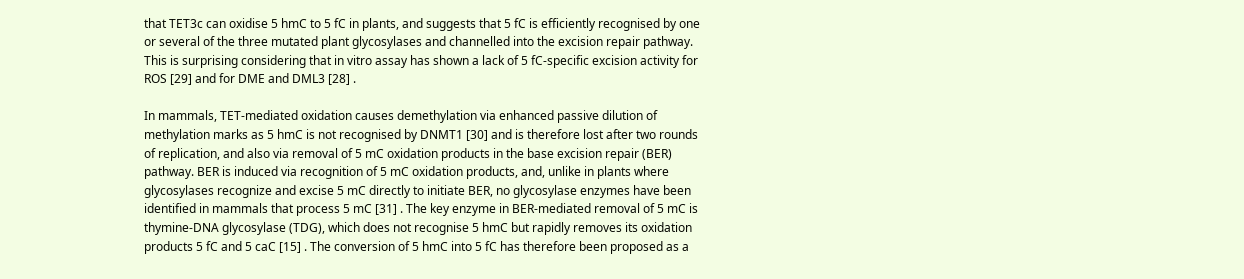that TET3c can oxidise 5 hmC to 5 fC in plants, and suggests that 5 fC is efficiently recognised by one or several of the three mutated plant glycosylases and channelled into the excision repair pathway. This is surprising considering that in vitro assay has shown a lack of 5 fC-specific excision activity for ROS [29] and for DME and DML3 [28] .

In mammals, TET-mediated oxidation causes demethylation via enhanced passive dilution of methylation marks as 5 hmC is not recognised by DNMT1 [30] and is therefore lost after two rounds of replication, and also via removal of 5 mC oxidation products in the base excision repair (BER) pathway. BER is induced via recognition of 5 mC oxidation products, and, unlike in plants where glycosylases recognize and excise 5 mC directly to initiate BER, no glycosylase enzymes have been identified in mammals that process 5 mC [31] . The key enzyme in BER-mediated removal of 5 mC is thymine-DNA glycosylase (TDG), which does not recognise 5 hmC but rapidly removes its oxidation products 5 fC and 5 caC [15] . The conversion of 5 hmC into 5 fC has therefore been proposed as a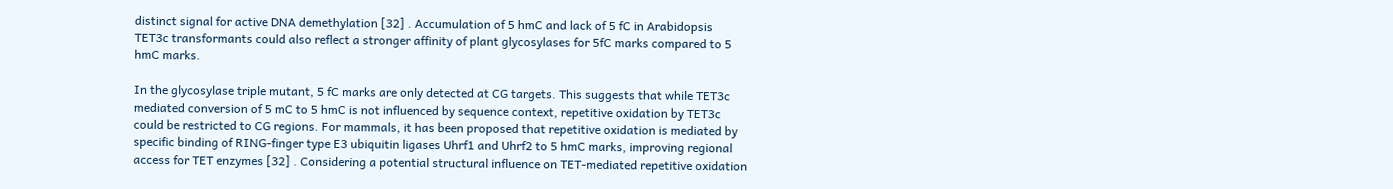distinct signal for active DNA demethylation [32] . Accumulation of 5 hmC and lack of 5 fC in Arabidopsis TET3c transformants could also reflect a stronger affinity of plant glycosylases for 5fC marks compared to 5 hmC marks.

In the glycosylase triple mutant, 5 fC marks are only detected at CG targets. This suggests that while TET3c mediated conversion of 5 mC to 5 hmC is not influenced by sequence context, repetitive oxidation by TET3c could be restricted to CG regions. For mammals, it has been proposed that repetitive oxidation is mediated by specific binding of RING-finger type E3 ubiquitin ligases Uhrf1 and Uhrf2 to 5 hmC marks, improving regional access for TET enzymes [32] . Considering a potential structural influence on TET-mediated repetitive oxidation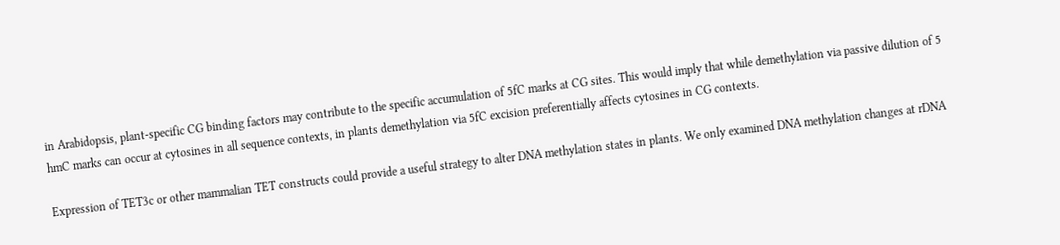in Arabidopsis, plant-specific CG binding factors may contribute to the specific accumulation of 5fC marks at CG sites. This would imply that while demethylation via passive dilution of 5 hmC marks can occur at cytosines in all sequence contexts, in plants demethylation via 5fC excision preferentially affects cytosines in CG contexts.

Expression of TET3c or other mammalian TET constructs could provide a useful strategy to alter DNA methylation states in plants. We only examined DNA methylation changes at rDNA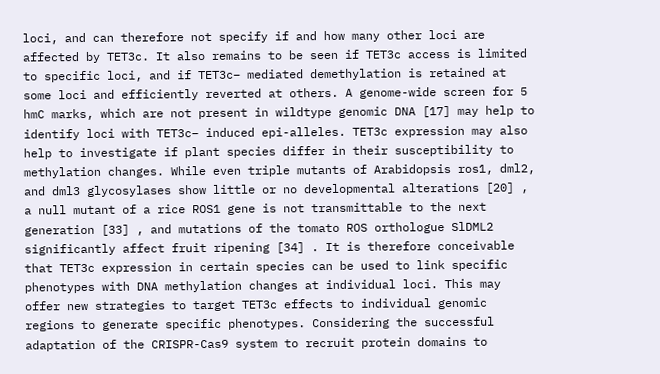loci, and can therefore not specify if and how many other loci are affected by TET3c. It also remains to be seen if TET3c access is limited to specific loci, and if TET3c− mediated demethylation is retained at some loci and efficiently reverted at others. A genome-wide screen for 5 hmC marks, which are not present in wildtype genomic DNA [17] may help to identify loci with TET3c− induced epi-alleles. TET3c expression may also help to investigate if plant species differ in their susceptibility to methylation changes. While even triple mutants of Arabidopsis ros1, dml2, and dml3 glycosylases show little or no developmental alterations [20] , a null mutant of a rice ROS1 gene is not transmittable to the next generation [33] , and mutations of the tomato ROS orthologue SlDML2 significantly affect fruit ripening [34] . It is therefore conceivable that TET3c expression in certain species can be used to link specific phenotypes with DNA methylation changes at individual loci. This may offer new strategies to target TET3c effects to individual genomic regions to generate specific phenotypes. Considering the successful adaptation of the CRISPR-Cas9 system to recruit protein domains to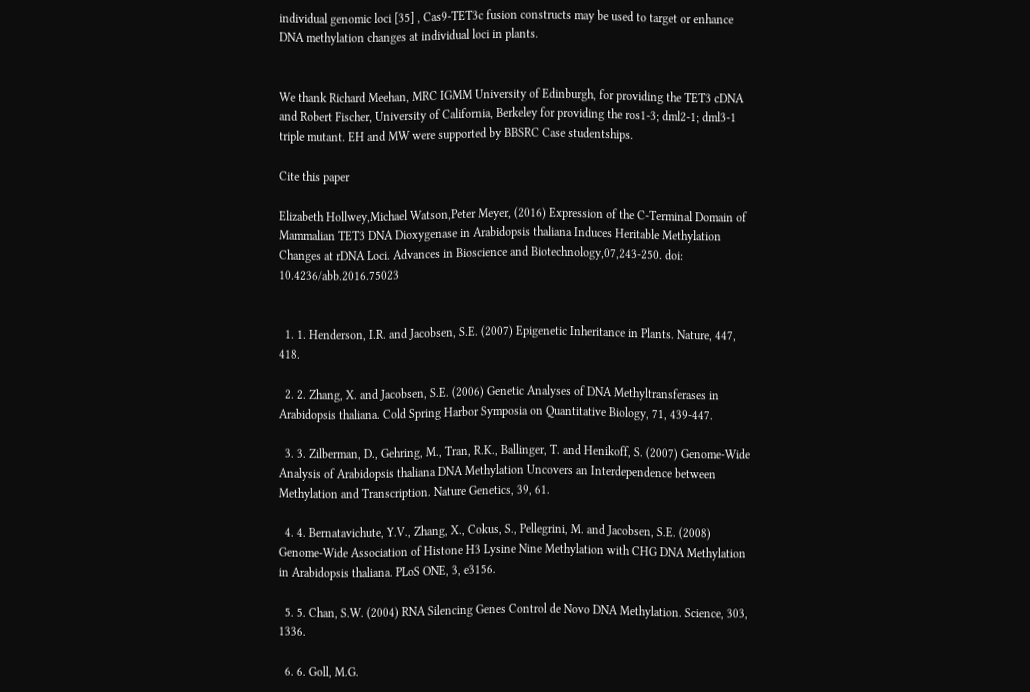individual genomic loci [35] , Cas9-TET3c fusion constructs may be used to target or enhance DNA methylation changes at individual loci in plants.


We thank Richard Meehan, MRC IGMM University of Edinburgh, for providing the TET3 cDNA and Robert Fischer, University of California, Berkeley for providing the ros1-3; dml2-1; dml3-1 triple mutant. EH and MW were supported by BBSRC Case studentships.

Cite this paper

Elizabeth Hollwey,Michael Watson,Peter Meyer, (2016) Expression of the C-Terminal Domain of Mammalian TET3 DNA Dioxygenase in Arabidopsis thaliana Induces Heritable Methylation Changes at rDNA Loci. Advances in Bioscience and Biotechnology,07,243-250. doi: 10.4236/abb.2016.75023


  1. 1. Henderson, I.R. and Jacobsen, S.E. (2007) Epigenetic Inheritance in Plants. Nature, 447, 418.

  2. 2. Zhang, X. and Jacobsen, S.E. (2006) Genetic Analyses of DNA Methyltransferases in Arabidopsis thaliana. Cold Spring Harbor Symposia on Quantitative Biology, 71, 439-447.

  3. 3. Zilberman, D., Gehring, M., Tran, R.K., Ballinger, T. and Henikoff, S. (2007) Genome-Wide Analysis of Arabidopsis thaliana DNA Methylation Uncovers an Interdependence between Methylation and Transcription. Nature Genetics, 39, 61.

  4. 4. Bernatavichute, Y.V., Zhang, X., Cokus, S., Pellegrini, M. and Jacobsen, S.E. (2008) Genome-Wide Association of Histone H3 Lysine Nine Methylation with CHG DNA Methylation in Arabidopsis thaliana. PLoS ONE, 3, e3156.

  5. 5. Chan, S.W. (2004) RNA Silencing Genes Control de Novo DNA Methylation. Science, 303, 1336.

  6. 6. Goll, M.G.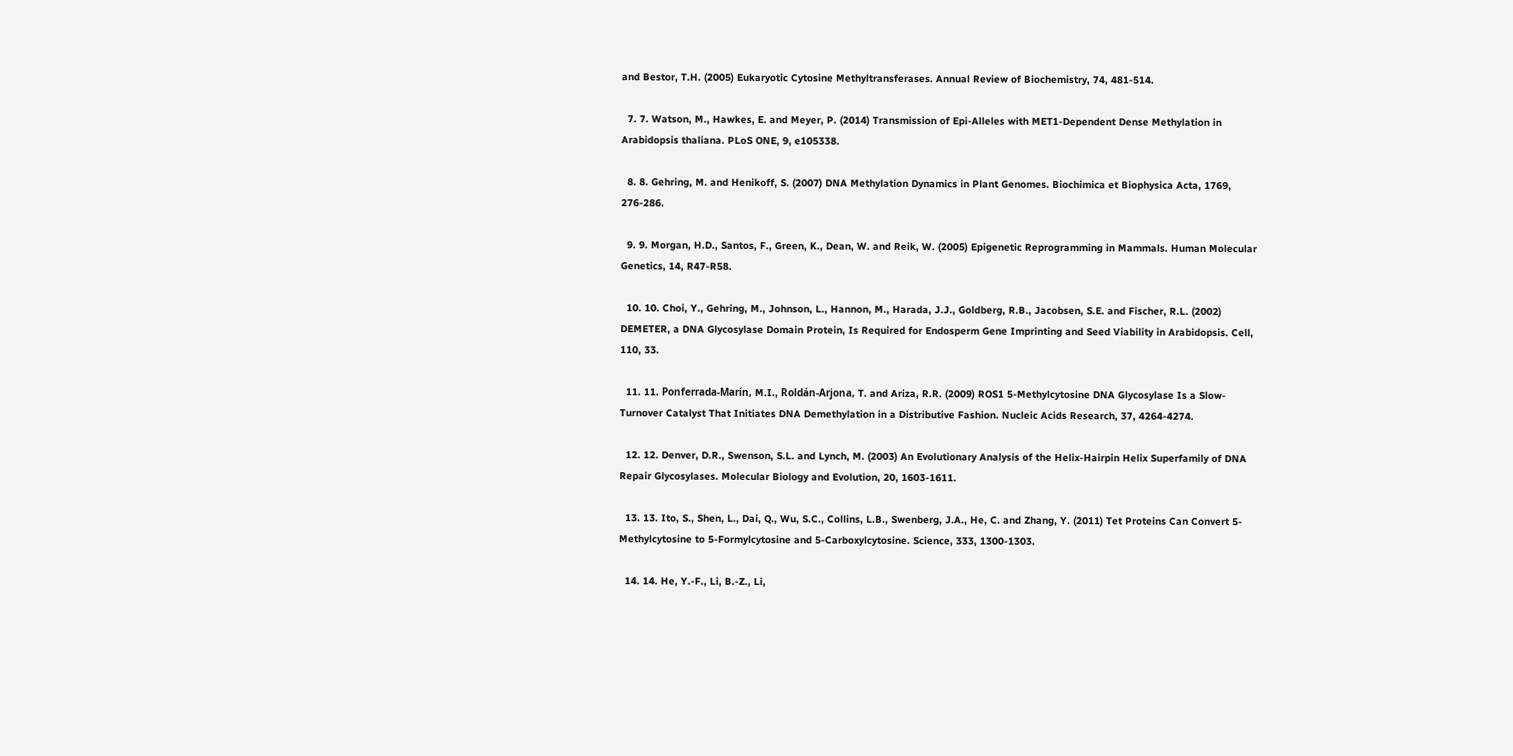and Bestor, T.H. (2005) Eukaryotic Cytosine Methyltransferases. Annual Review of Biochemistry, 74, 481-514.

  7. 7. Watson, M., Hawkes, E. and Meyer, P. (2014) Transmission of Epi-Alleles with MET1-Dependent Dense Methylation in Arabidopsis thaliana. PLoS ONE, 9, e105338.

  8. 8. Gehring, M. and Henikoff, S. (2007) DNA Methylation Dynamics in Plant Genomes. Biochimica et Biophysica Acta, 1769, 276-286.

  9. 9. Morgan, H.D., Santos, F., Green, K., Dean, W. and Reik, W. (2005) Epigenetic Reprogramming in Mammals. Human Molecular Genetics, 14, R47-R58.

  10. 10. Choi, Y., Gehring, M., Johnson, L., Hannon, M., Harada, J.J., Goldberg, R.B., Jacobsen, S.E. and Fischer, R.L. (2002) DEMETER, a DNA Glycosylase Domain Protein, Is Required for Endosperm Gene Imprinting and Seed Viability in Arabidopsis. Cell, 110, 33.

  11. 11. Ponferrada-Marín, M.I., Roldán-Arjona, T. and Ariza, R.R. (2009) ROS1 5-Methylcytosine DNA Glycosylase Is a Slow-Turnover Catalyst That Initiates DNA Demethylation in a Distributive Fashion. Nucleic Acids Research, 37, 4264-4274.

  12. 12. Denver, D.R., Swenson, S.L. and Lynch, M. (2003) An Evolutionary Analysis of the Helix-Hairpin Helix Superfamily of DNA Repair Glycosylases. Molecular Biology and Evolution, 20, 1603-1611.

  13. 13. Ito, S., Shen, L., Dai, Q., Wu, S.C., Collins, L.B., Swenberg, J.A., He, C. and Zhang, Y. (2011) Tet Proteins Can Convert 5-Methylcytosine to 5-Formylcytosine and 5-Carboxylcytosine. Science, 333, 1300-1303.

  14. 14. He, Y.-F., Li, B.-Z., Li,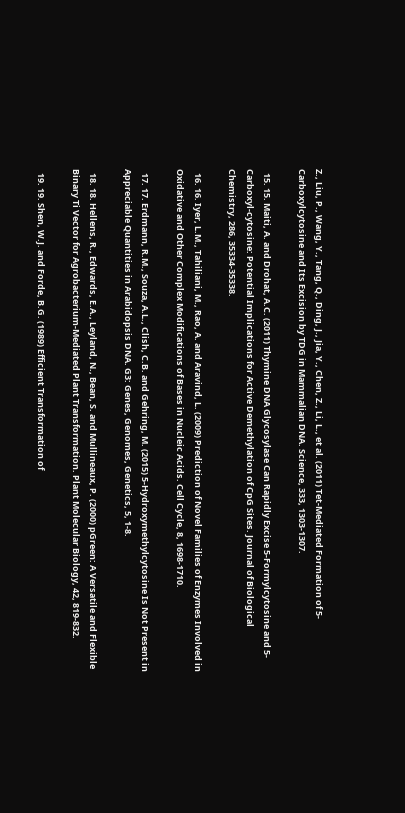Z., Liu, P., Wang, Y., Tang, Q., Ding, J., Jia, Y., Chen, Z., Li, L., et al. (2011) Tet-Mediated Formation of 5-Carboxylcytosine and Its Excision by TDG in Mammalian DNA. Science, 333, 1303-1307.

  15. 15. Maiti, A. and Drohat, A.C. (2011) Thymine DNA Glycosylase Can Rapidly Excise 5-Formylcytosine and 5-Carboxyl-cytosine: Potential Implications for Active Demethylation of CpG Sites. Journal of Biological Chemistry, 286, 35334-35338.

  16. 16. Iyer, L.M., Tahiliani, M., Rao, A. and Aravind, L. (2009) Prediction of Novel Families of Enzymes Involved in Oxidative and Other Complex Modifications of Bases in Nucleic Acids. Cell Cycle, 8, 1698-1710.

  17. 17. Erdmann, R.M., Souza, A.L., Clish, C.B. and Gehring, M. (2015) 5-Hydroxymethylcytosine Is Not Present in Appreciable Quantities in Arabidopsis DNA. G3: Genes, Genomes, Genetics, 5, 1-8.

  18. 18. Hellens, R., Edwards, E.A., Leyland, N., Bean, S. and Mullineaux, P. (2000) pGreen: A Versatile and Flexible Binary Ti Vector for Agrobacterium-Mediated Plant Transformation. Plant Molecular Biology, 42, 819-832.

  19. 19. Shen, W.J. and Forde, B.G. (1989) Efficient Transformation of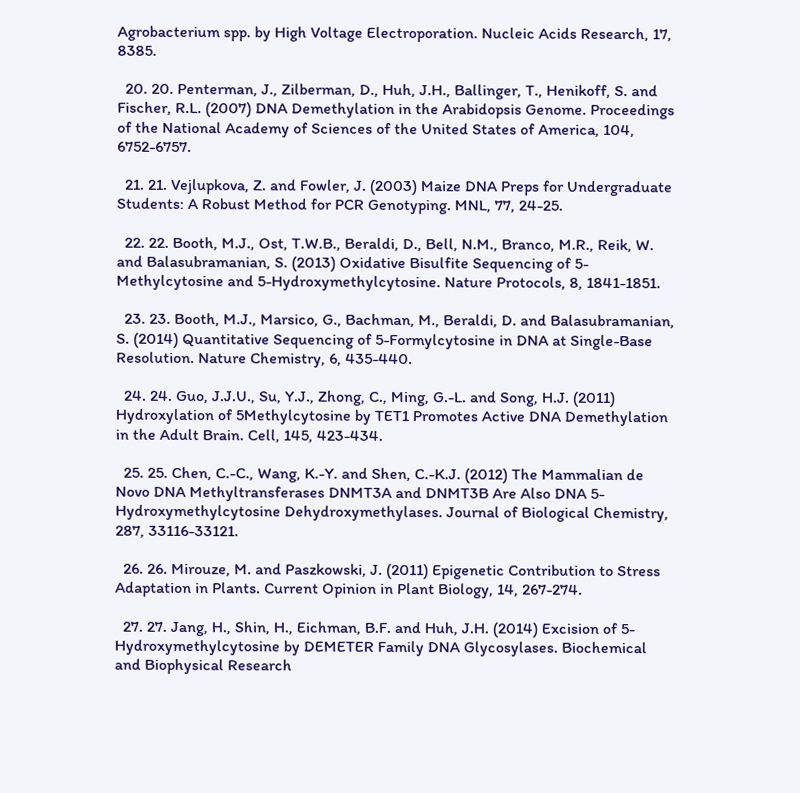Agrobacterium spp. by High Voltage Electroporation. Nucleic Acids Research, 17, 8385.

  20. 20. Penterman, J., Zilberman, D., Huh, J.H., Ballinger, T., Henikoff, S. and Fischer, R.L. (2007) DNA Demethylation in the Arabidopsis Genome. Proceedings of the National Academy of Sciences of the United States of America, 104, 6752-6757.

  21. 21. Vejlupkova, Z. and Fowler, J. (2003) Maize DNA Preps for Undergraduate Students: A Robust Method for PCR Genotyping. MNL, 77, 24-25.

  22. 22. Booth, M.J., Ost, T.W.B., Beraldi, D., Bell, N.M., Branco, M.R., Reik, W. and Balasubramanian, S. (2013) Oxidative Bisulfite Sequencing of 5-Methylcytosine and 5-Hydroxymethylcytosine. Nature Protocols, 8, 1841-1851.

  23. 23. Booth, M.J., Marsico, G., Bachman, M., Beraldi, D. and Balasubramanian, S. (2014) Quantitative Sequencing of 5-Formylcytosine in DNA at Single-Base Resolution. Nature Chemistry, 6, 435-440.

  24. 24. Guo, J.J.U., Su, Y.J., Zhong, C., Ming, G.-L. and Song, H.J. (2011) Hydroxylation of 5Methylcytosine by TET1 Promotes Active DNA Demethylation in the Adult Brain. Cell, 145, 423-434.

  25. 25. Chen, C.-C., Wang, K.-Y. and Shen, C.-K.J. (2012) The Mammalian de Novo DNA Methyltransferases DNMT3A and DNMT3B Are Also DNA 5-Hydroxymethylcytosine Dehydroxymethylases. Journal of Biological Chemistry, 287, 33116-33121.

  26. 26. Mirouze, M. and Paszkowski, J. (2011) Epigenetic Contribution to Stress Adaptation in Plants. Current Opinion in Plant Biology, 14, 267-274.

  27. 27. Jang, H., Shin, H., Eichman, B.F. and Huh, J.H. (2014) Excision of 5-Hydroxymethylcytosine by DEMETER Family DNA Glycosylases. Biochemical and Biophysical Research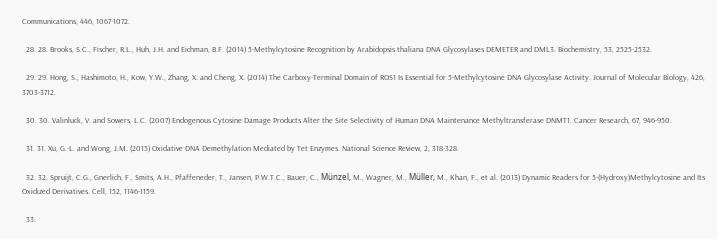Communications, 446, 1067-1072.

  28. 28. Brooks, S.C., Fischer, R.L., Huh, J.H. and Eichman, B.F. (2014) 5-Methylcytosine Recognition by Arabidopsis thaliana DNA Glycosylases DEMETER and DML3. Biochemistry, 53, 2525-2532.

  29. 29. Hong, S., Hashimoto, H., Kow, Y.W., Zhang, X. and Cheng, X. (2014) The Carboxy-Terminal Domain of ROS1 Is Essential for 5-Methylcytosine DNA Glycosylase Activity. Journal of Molecular Biology, 426, 3703-3712.

  30. 30. Valinluck, V. and Sowers, L.C. (2007) Endogenous Cytosine Damage Products Alter the Site Selectivity of Human DNA Maintenance Methyltransferase DNMT1. Cancer Research, 67, 946-950.

  31. 31. Xu, G.-L. and Wong, J.M. (2015) Oxidative DNA Demethylation Mediated by Tet Enzymes. National Science Review, 2, 318-328.

  32. 32. Spruijt, C.G., Gnerlich, F., Smits, A.H., Pfaffeneder, T., Jansen, P.W.T.C., Bauer, C., Münzel, M., Wagner, M., Müller, M., Khan, F., et al. (2013) Dynamic Readers for 5-(Hydroxy)Methylcytosine and Its Oxidized Derivatives. Cell, 152, 1146-1159.

  33.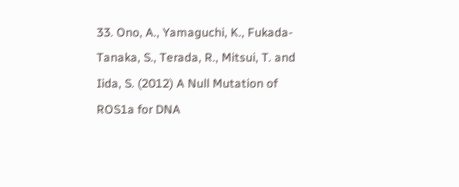33. Ono, A., Yamaguchi, K., Fukada-Tanaka, S., Terada, R., Mitsui, T. and Iida, S. (2012) A Null Mutation of ROS1a for DNA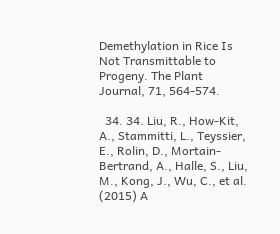Demethylation in Rice Is Not Transmittable to Progeny. The Plant Journal, 71, 564-574.

  34. 34. Liu, R., How-Kit, A., Stammitti, L., Teyssier, E., Rolin, D., Mortain-Bertrand, A., Halle, S., Liu, M., Kong, J., Wu, C., et al. (2015) A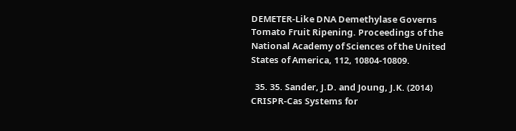DEMETER-Like DNA Demethylase Governs Tomato Fruit Ripening. Proceedings of the National Academy of Sciences of the United States of America, 112, 10804-10809.

  35. 35. Sander, J.D. and Joung, J.K. (2014) CRISPR-Cas Systems for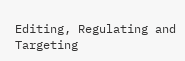Editing, Regulating and Targeting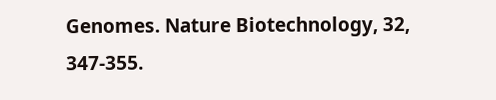Genomes. Nature Biotechnology, 32, 347-355.